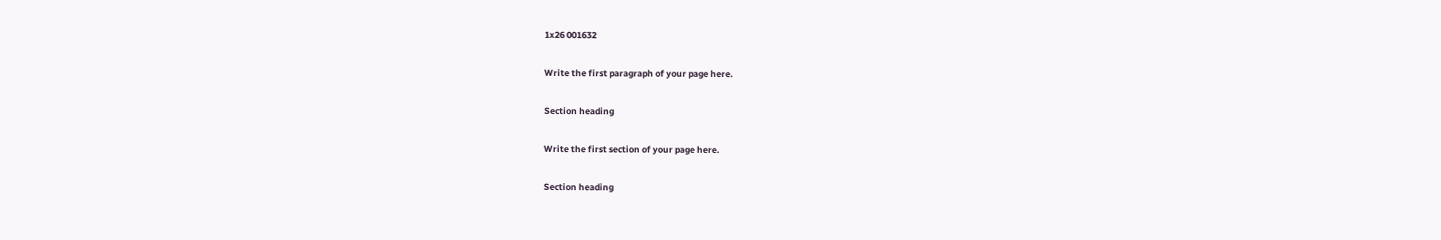1x26 001632

Write the first paragraph of your page here.

Section heading

Write the first section of your page here.

Section heading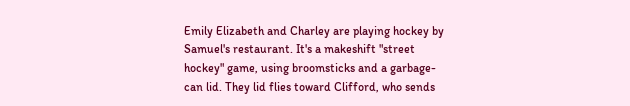Emily Elizabeth and Charley are playing hockey by Samuel's restaurant. It's a makeshift "street hockey" game, using broomsticks and a garbage-can lid. They lid flies toward Clifford, who sends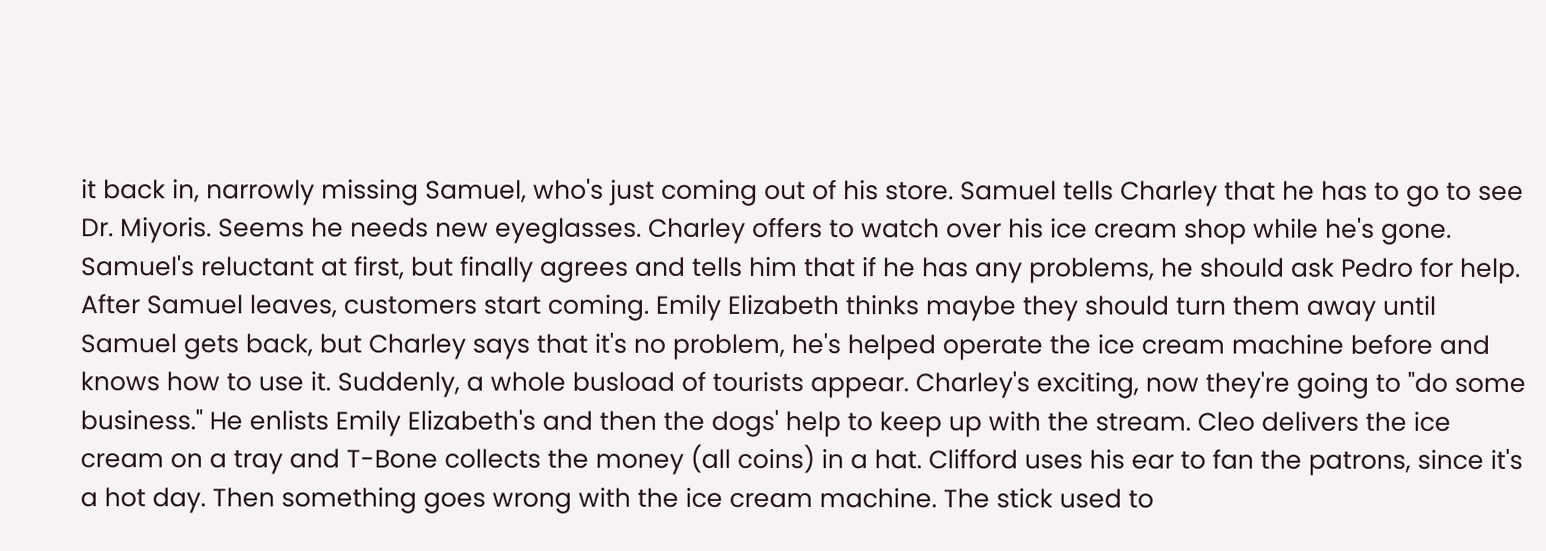it back in, narrowly missing Samuel, who's just coming out of his store. Samuel tells Charley that he has to go to see Dr. Miyoris. Seems he needs new eyeglasses. Charley offers to watch over his ice cream shop while he's gone. Samuel's reluctant at first, but finally agrees and tells him that if he has any problems, he should ask Pedro for help. After Samuel leaves, customers start coming. Emily Elizabeth thinks maybe they should turn them away until Samuel gets back, but Charley says that it's no problem, he's helped operate the ice cream machine before and knows how to use it. Suddenly, a whole busload of tourists appear. Charley's exciting, now they're going to "do some business." He enlists Emily Elizabeth's and then the dogs' help to keep up with the stream. Cleo delivers the ice cream on a tray and T-Bone collects the money (all coins) in a hat. Clifford uses his ear to fan the patrons, since it's a hot day. Then something goes wrong with the ice cream machine. The stick used to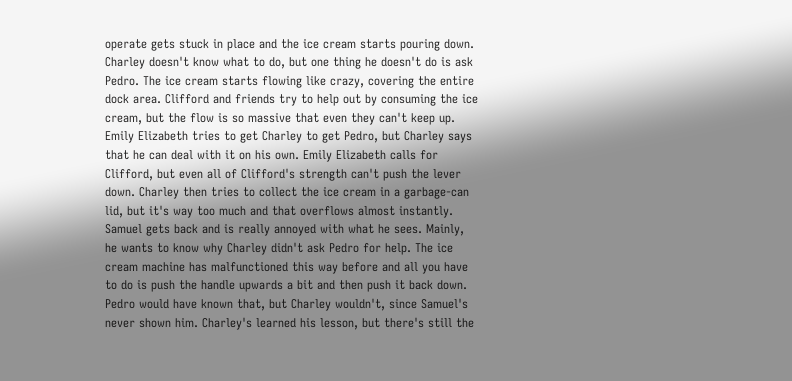operate gets stuck in place and the ice cream starts pouring down. Charley doesn't know what to do, but one thing he doesn't do is ask Pedro. The ice cream starts flowing like crazy, covering the entire dock area. Clifford and friends try to help out by consuming the ice cream, but the flow is so massive that even they can't keep up. Emily Elizabeth tries to get Charley to get Pedro, but Charley says that he can deal with it on his own. Emily Elizabeth calls for Clifford, but even all of Clifford's strength can't push the lever down. Charley then tries to collect the ice cream in a garbage-can lid, but it's way too much and that overflows almost instantly. Samuel gets back and is really annoyed with what he sees. Mainly, he wants to know why Charley didn't ask Pedro for help. The ice cream machine has malfunctioned this way before and all you have to do is push the handle upwards a bit and then push it back down. Pedro would have known that, but Charley wouldn't, since Samuel's never shown him. Charley's learned his lesson, but there's still the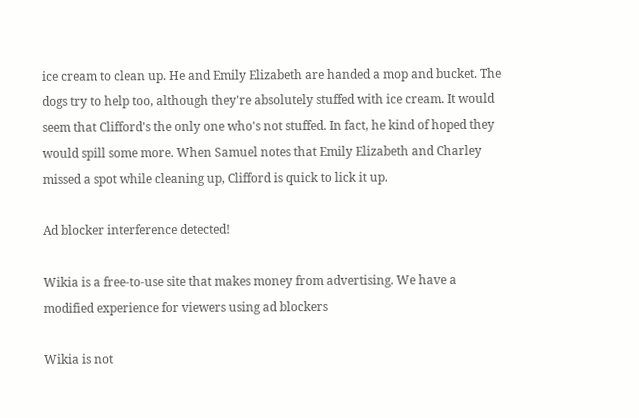ice cream to clean up. He and Emily Elizabeth are handed a mop and bucket. The dogs try to help too, although they're absolutely stuffed with ice cream. It would seem that Clifford's the only one who's not stuffed. In fact, he kind of hoped they would spill some more. When Samuel notes that Emily Elizabeth and Charley missed a spot while cleaning up, Clifford is quick to lick it up.

Ad blocker interference detected!

Wikia is a free-to-use site that makes money from advertising. We have a modified experience for viewers using ad blockers

Wikia is not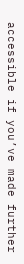accessible if you’ve made further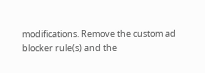modifications. Remove the custom ad blocker rule(s) and the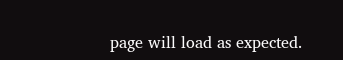page will load as expected.